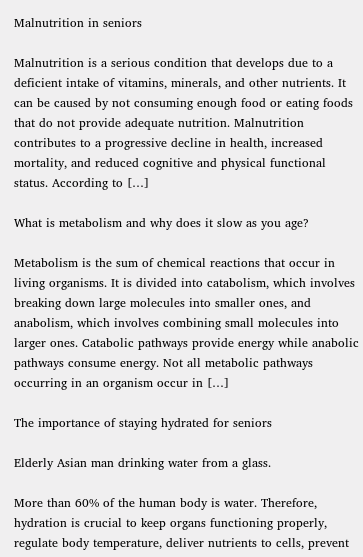Malnutrition in seniors

Malnutrition is a serious condition that develops due to a deficient intake of vitamins, minerals, and other nutrients. It can be caused by not consuming enough food or eating foods that do not provide adequate nutrition. Malnutrition contributes to a progressive decline in health, increased mortality, and reduced cognitive and physical functional status. According to […]

What is metabolism and why does it slow as you age?

Metabolism is the sum of chemical reactions that occur in living organisms. It is divided into catabolism, which involves breaking down large molecules into smaller ones, and anabolism, which involves combining small molecules into larger ones. Catabolic pathways provide energy while anabolic pathways consume energy. Not all metabolic pathways occurring in an organism occur in […]

The importance of staying hydrated for seniors

Elderly Asian man drinking water from a glass.

More than 60% of the human body is water. Therefore, hydration is crucial to keep organs functioning properly, regulate body temperature, deliver nutrients to cells, prevent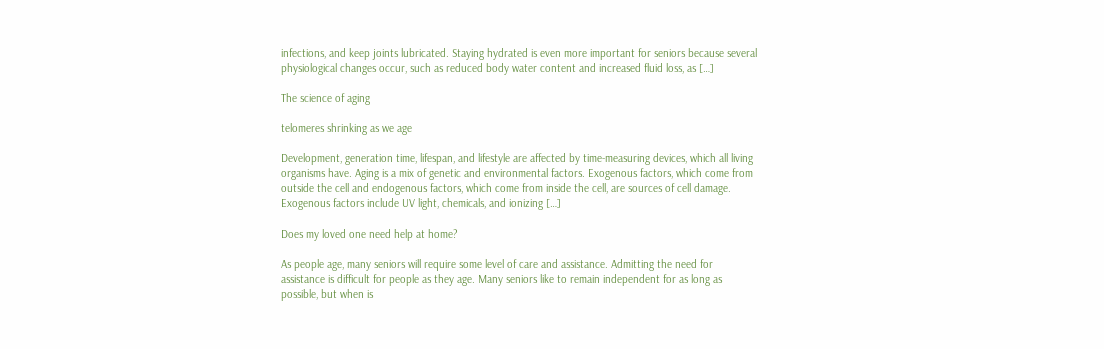infections, and keep joints lubricated. Staying hydrated is even more important for seniors because several physiological changes occur, such as reduced body water content and increased fluid loss, as […]

The science of aging

telomeres shrinking as we age

Development, generation time, lifespan, and lifestyle are affected by time-measuring devices, which all living organisms have. Aging is a mix of genetic and environmental factors. Exogenous factors, which come from outside the cell and endogenous factors, which come from inside the cell, are sources of cell damage. Exogenous factors include UV light, chemicals, and ionizing […]

Does my loved one need help at home?

As people age, many seniors will require some level of care and assistance. Admitting the need for assistance is difficult for people as they age. Many seniors like to remain independent for as long as possible, but when is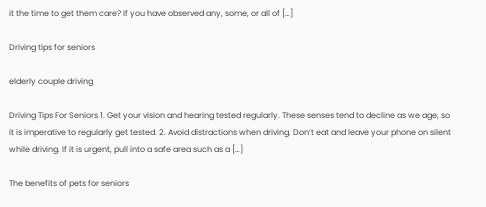it the time to get them care? If you have observed any, some, or all of […]

Driving tips for seniors

elderly couple driving

Driving Tips For Seniors 1. Get your vision and hearing tested regularly. These senses tend to decline as we age, so it is imperative to regularly get tested. 2. Avoid distractions when driving. Don’t eat and leave your phone on silent while driving. If it is urgent, pull into a safe area such as a […]

The benefits of pets for seniors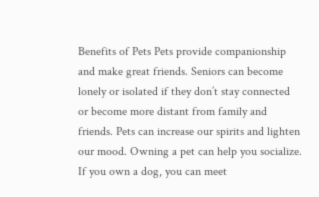Benefits of Pets Pets provide companionship and make great friends. Seniors can become lonely or isolated if they don’t stay connected or become more distant from family and friends. Pets can increase our spirits and lighten our mood. Owning a pet can help you socialize. If you own a dog, you can meet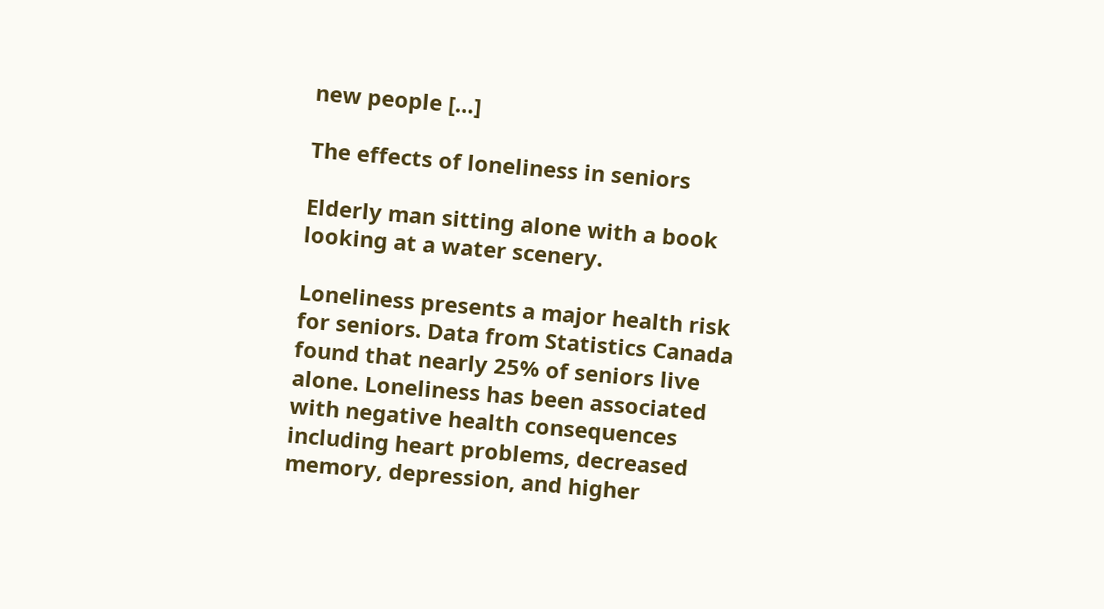new people […]

The effects of loneliness in seniors

Elderly man sitting alone with a book looking at a water scenery.

Loneliness presents a major health risk for seniors. Data from Statistics Canada found that nearly 25% of seniors live alone. Loneliness has been associated with negative health consequences including heart problems, decreased memory, depression, and higher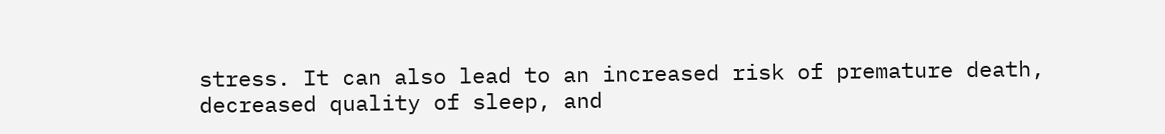stress. It can also lead to an increased risk of premature death, decreased quality of sleep, and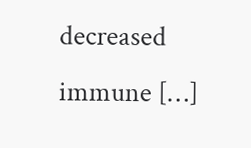decreased immune […]